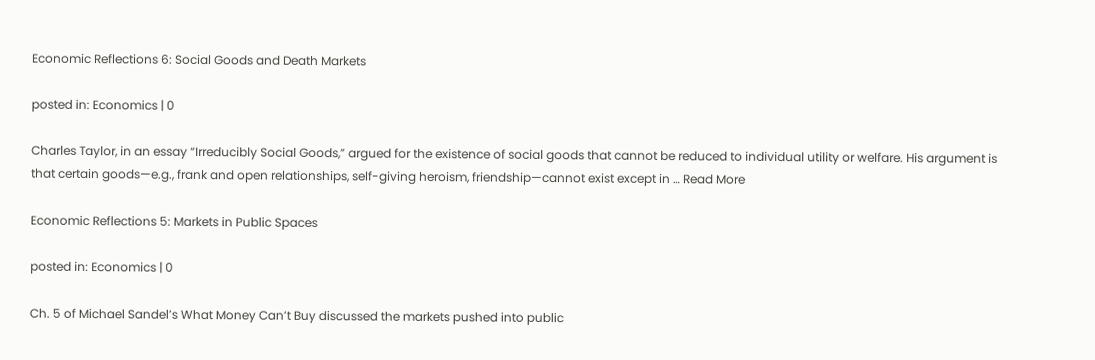Economic Reflections 6: Social Goods and Death Markets

posted in: Economics | 0

Charles Taylor, in an essay “Irreducibly Social Goods,” argued for the existence of social goods that cannot be reduced to individual utility or welfare. His argument is that certain goods—e.g., frank and open relationships, self-giving heroism, friendship—cannot exist except in … Read More

Economic Reflections 5: Markets in Public Spaces

posted in: Economics | 0

Ch. 5 of Michael Sandel’s What Money Can’t Buy discussed the markets pushed into public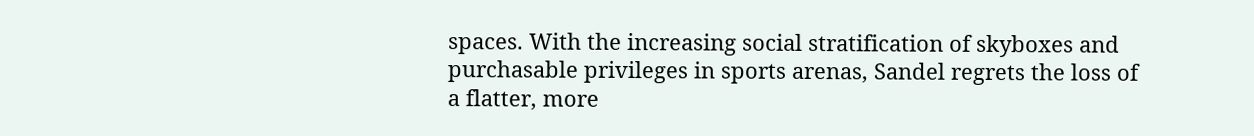spaces. With the increasing social stratification of skyboxes and purchasable privileges in sports arenas, Sandel regrets the loss of a flatter, more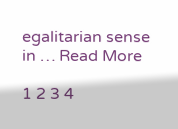egalitarian sense in … Read More

1 2 3 4